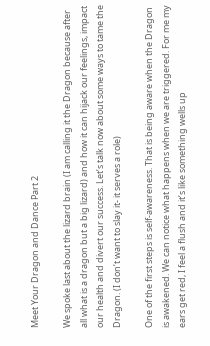Meet Your Dragon and Dance Part 2

We spoke last about the lizard brain (I am calling it the Dragon because after all what is a dragon but a big lizard) and how it can hijack our feelings, impact our health and divert our success. Let’s talk now about some ways to tame the Dragon. (I don’t want to slay it- it serves a role)

One of the first steps is self-awareness. That is being aware when the Dragon is awakened. We can notice what happens when we are triggered. For me my ears get red, I feel a flush and it’s like something wells up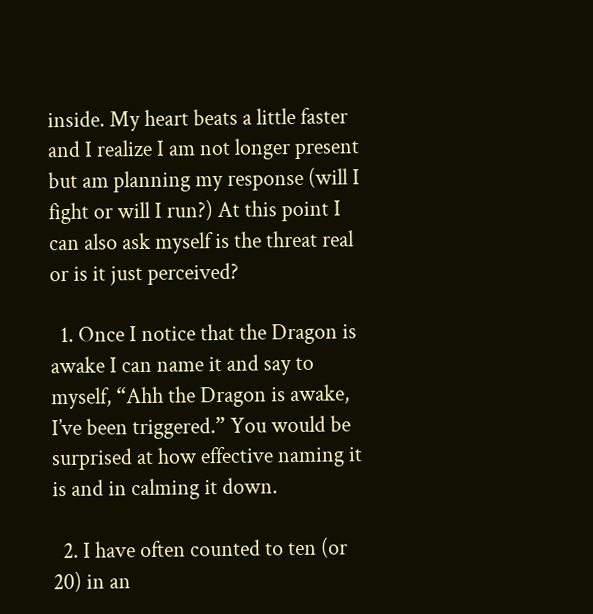inside. My heart beats a little faster and I realize I am not longer present but am planning my response (will I fight or will I run?) At this point I can also ask myself is the threat real or is it just perceived?

  1. Once I notice that the Dragon is awake I can name it and say to myself, “Ahh the Dragon is awake, I’ve been triggered.” You would be surprised at how effective naming it is and in calming it down.

  2. I have often counted to ten (or 20) in an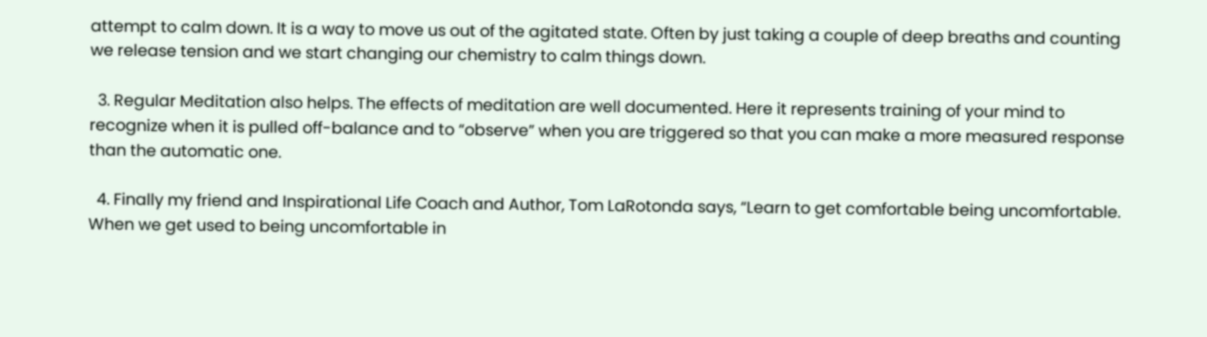attempt to calm down. It is a way to move us out of the agitated state. Often by just taking a couple of deep breaths and counting we release tension and we start changing our chemistry to calm things down.

  3. Regular Meditation also helps. The effects of meditation are well documented. Here it represents training of your mind to recognize when it is pulled off-balance and to “observe” when you are triggered so that you can make a more measured response than the automatic one.

  4. Finally my friend and Inspirational Life Coach and Author, Tom LaRotonda says, “Learn to get comfortable being uncomfortable. When we get used to being uncomfortable in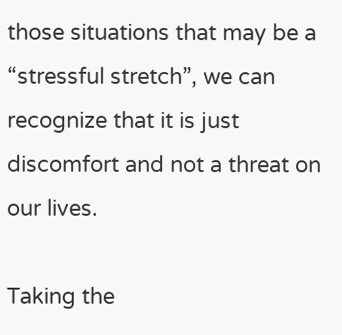those situations that may be a “stressful stretch”, we can recognize that it is just discomfort and not a threat on our lives.

Taking the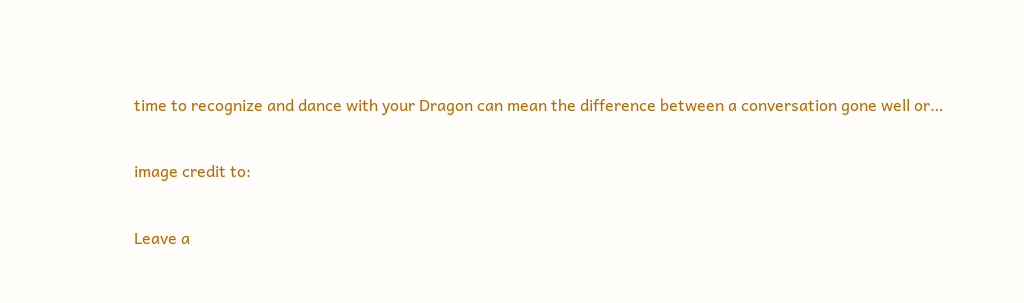time to recognize and dance with your Dragon can mean the difference between a conversation gone well or…


image credit to:


Leave a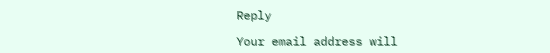Reply

Your email address will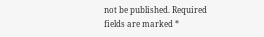not be published. Required fields are marked *